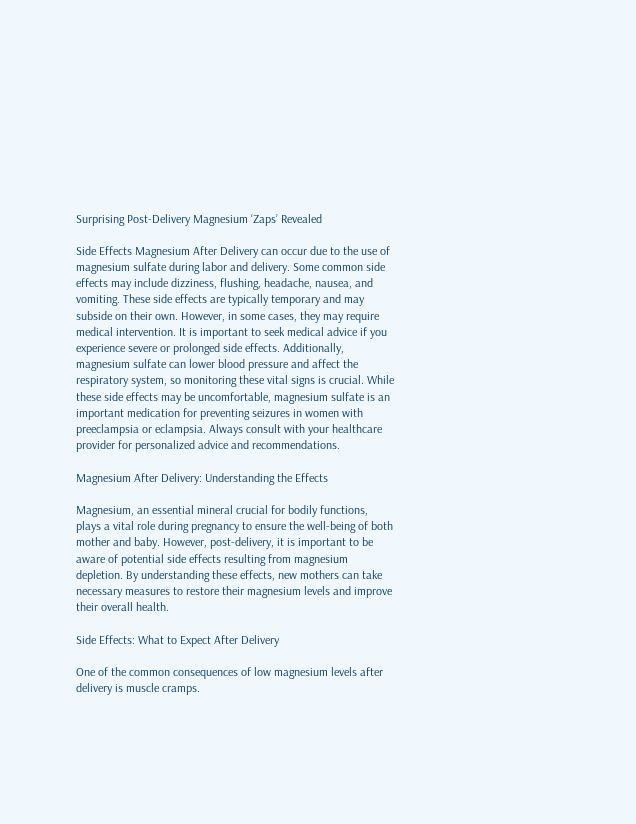Surprising Post-Delivery Magnesium ‘Zaps’ Revealed

Side Effects Magnesium After Delivery can occur due to the use of magnesium sulfate during labor and delivery. Some common side effects may include dizziness, flushing, headache, nausea, and vomiting. These side effects are typically temporary and may subside on their own. However, in some cases, they may require medical intervention. It is important to seek medical advice if you experience severe or prolonged side effects. Additionally, magnesium sulfate can lower blood pressure and affect the respiratory system, so monitoring these vital signs is crucial. While these side effects may be uncomfortable, magnesium sulfate is an important medication for preventing seizures in women with preeclampsia or eclampsia. Always consult with your healthcare provider for personalized advice and recommendations.

Magnesium After Delivery: Understanding the Effects

Magnesium, an essential mineral crucial for bodily functions, plays a vital role during pregnancy to ensure the well-being of both mother and baby. However, post-delivery, it is important to be aware of potential side effects resulting from magnesium depletion. By understanding these effects, new mothers can take necessary measures to restore their magnesium levels and improve their overall health.

Side Effects: What to Expect After Delivery

One of the common consequences of low magnesium levels after delivery is muscle cramps.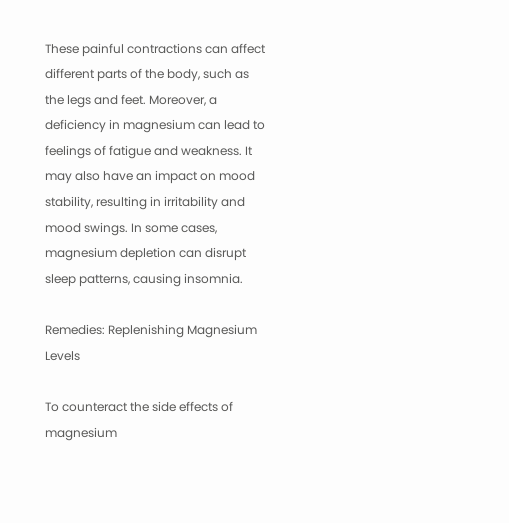These painful contractions can affect different parts of the body, such as the legs and feet. Moreover, a deficiency in magnesium can lead to feelings of fatigue and weakness. It may also have an impact on mood stability, resulting in irritability and mood swings. In some cases, magnesium depletion can disrupt sleep patterns, causing insomnia.

Remedies: Replenishing Magnesium Levels

To counteract the side effects of magnesium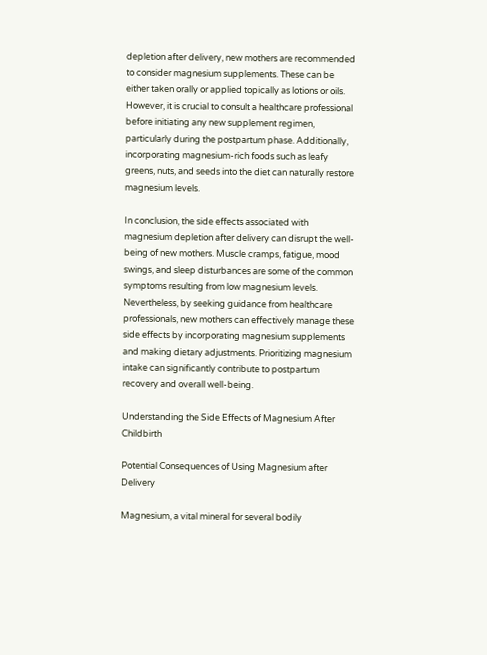depletion after delivery, new mothers are recommended to consider magnesium supplements. These can be either taken orally or applied topically as lotions or oils. However, it is crucial to consult a healthcare professional before initiating any new supplement regimen, particularly during the postpartum phase. Additionally, incorporating magnesium-rich foods such as leafy greens, nuts, and seeds into the diet can naturally restore magnesium levels.

In conclusion, the side effects associated with magnesium depletion after delivery can disrupt the well-being of new mothers. Muscle cramps, fatigue, mood swings, and sleep disturbances are some of the common symptoms resulting from low magnesium levels. Nevertheless, by seeking guidance from healthcare professionals, new mothers can effectively manage these side effects by incorporating magnesium supplements and making dietary adjustments. Prioritizing magnesium intake can significantly contribute to postpartum recovery and overall well-being.

Understanding the Side Effects of Magnesium After Childbirth

Potential Consequences of Using Magnesium after Delivery

Magnesium, a vital mineral for several bodily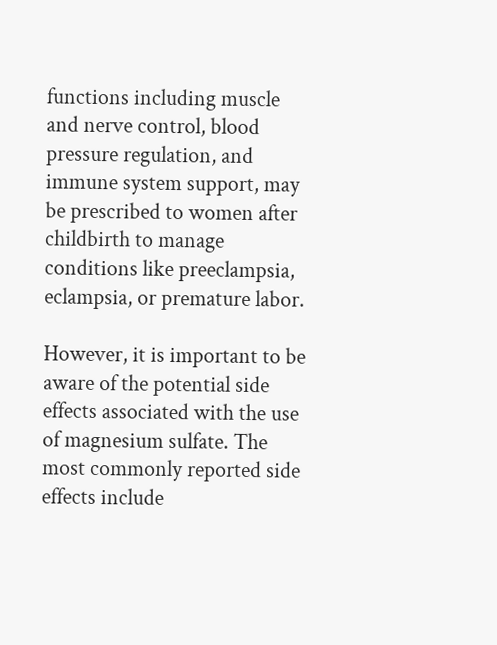functions including muscle and nerve control, blood pressure regulation, and immune system support, may be prescribed to women after childbirth to manage conditions like preeclampsia, eclampsia, or premature labor.

However, it is important to be aware of the potential side effects associated with the use of magnesium sulfate. The most commonly reported side effects include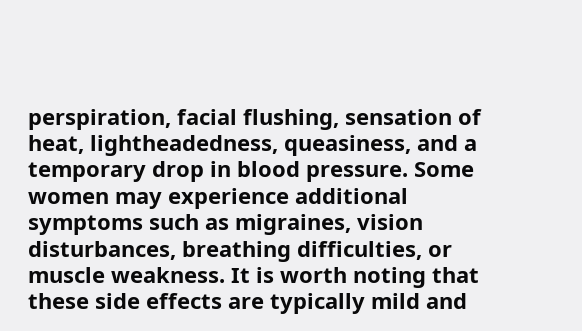perspiration, facial flushing, sensation of heat, lightheadedness, queasiness, and a temporary drop in blood pressure. Some women may experience additional symptoms such as migraines, vision disturbances, breathing difficulties, or muscle weakness. It is worth noting that these side effects are typically mild and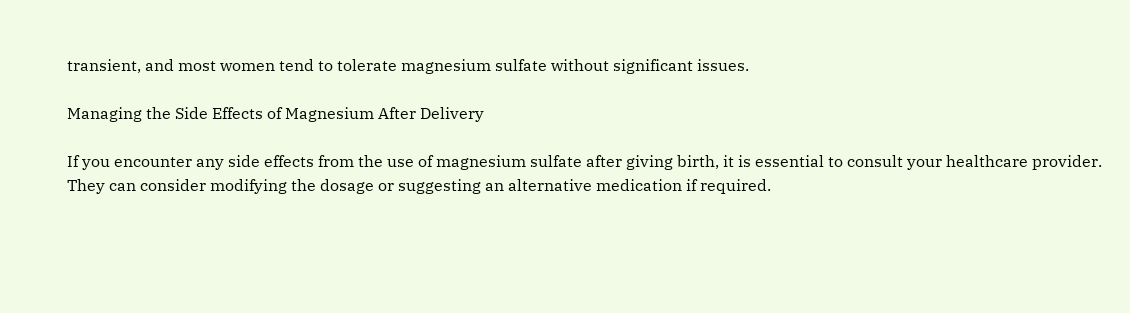transient, and most women tend to tolerate magnesium sulfate without significant issues.

Managing the Side Effects of Magnesium After Delivery

If you encounter any side effects from the use of magnesium sulfate after giving birth, it is essential to consult your healthcare provider. They can consider modifying the dosage or suggesting an alternative medication if required.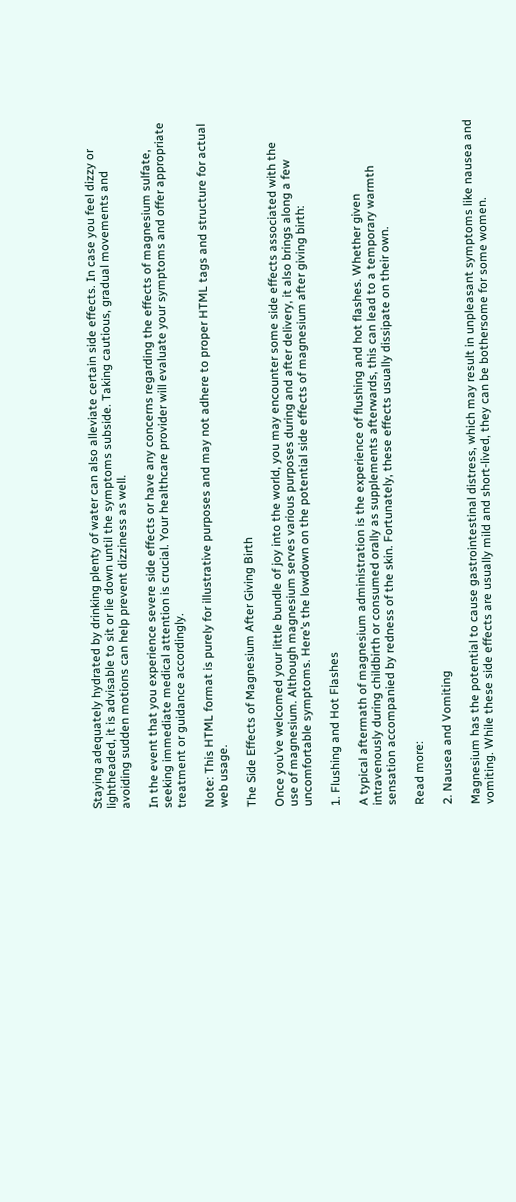Staying adequately hydrated by drinking plenty of water can also alleviate certain side effects. In case you feel dizzy or lightheaded, it is advisable to sit or lie down until the symptoms subside. Taking cautious, gradual movements and avoiding sudden motions can help prevent dizziness as well.

In the event that you experience severe side effects or have any concerns regarding the effects of magnesium sulfate, seeking immediate medical attention is crucial. Your healthcare provider will evaluate your symptoms and offer appropriate treatment or guidance accordingly.

Note: This HTML format is purely for illustrative purposes and may not adhere to proper HTML tags and structure for actual web usage.

The Side Effects of Magnesium After Giving Birth

Once you’ve welcomed your little bundle of joy into the world, you may encounter some side effects associated with the use of magnesium. Although magnesium serves various purposes during and after delivery, it also brings along a few uncomfortable symptoms. Here’s the lowdown on the potential side effects of magnesium after giving birth:

1. Flushing and Hot Flashes

A typical aftermath of magnesium administration is the experience of flushing and hot flashes. Whether given intravenously during childbirth or consumed orally as supplements afterwards, this can lead to a temporary warmth sensation accompanied by redness of the skin. Fortunately, these effects usually dissipate on their own.

Read more:

2. Nausea and Vomiting

Magnesium has the potential to cause gastrointestinal distress, which may result in unpleasant symptoms like nausea and vomiting. While these side effects are usually mild and short-lived, they can be bothersome for some women.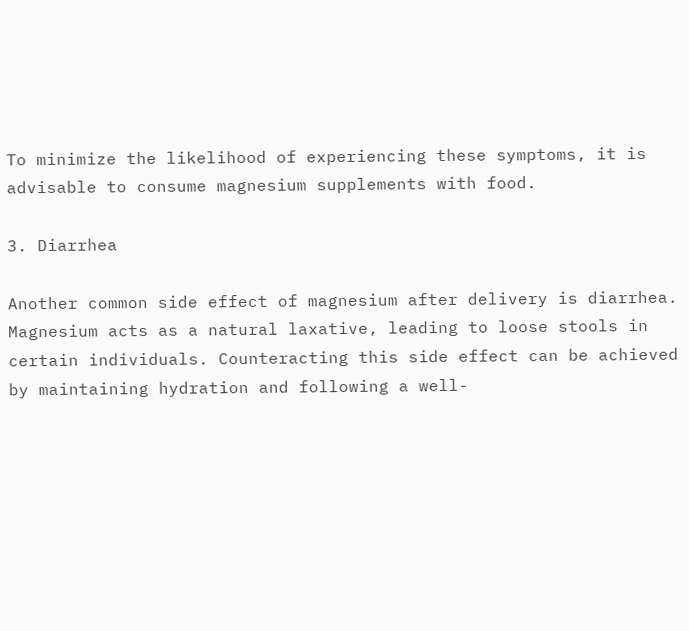To minimize the likelihood of experiencing these symptoms, it is advisable to consume magnesium supplements with food.

3. Diarrhea

Another common side effect of magnesium after delivery is diarrhea. Magnesium acts as a natural laxative, leading to loose stools in certain individuals. Counteracting this side effect can be achieved by maintaining hydration and following a well-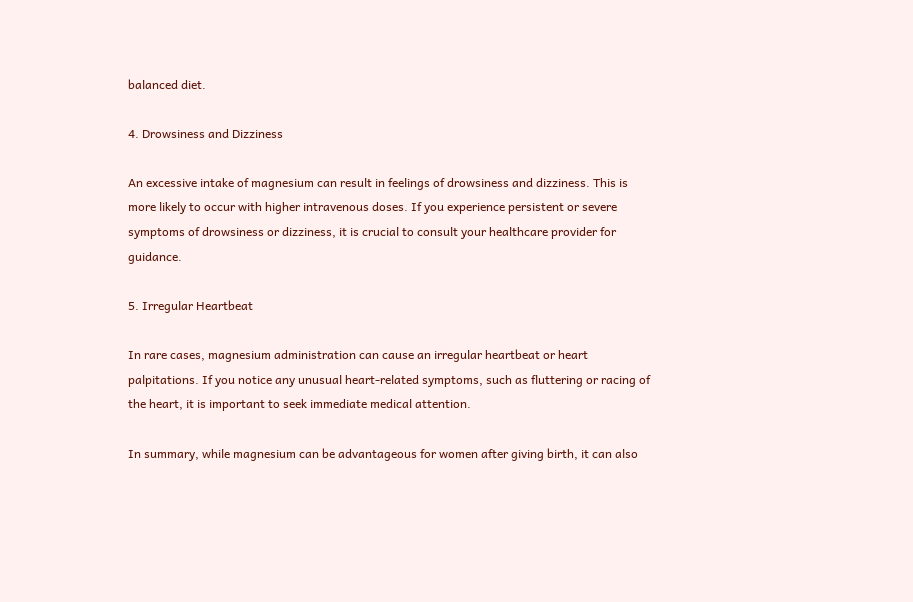balanced diet.

4. Drowsiness and Dizziness

An excessive intake of magnesium can result in feelings of drowsiness and dizziness. This is more likely to occur with higher intravenous doses. If you experience persistent or severe symptoms of drowsiness or dizziness, it is crucial to consult your healthcare provider for guidance.

5. Irregular Heartbeat

In rare cases, magnesium administration can cause an irregular heartbeat or heart palpitations. If you notice any unusual heart-related symptoms, such as fluttering or racing of the heart, it is important to seek immediate medical attention.

In summary, while magnesium can be advantageous for women after giving birth, it can also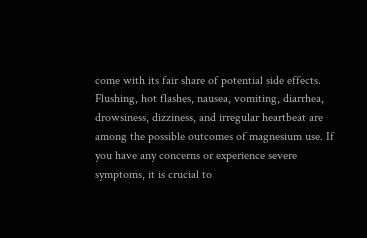come with its fair share of potential side effects. Flushing, hot flashes, nausea, vomiting, diarrhea, drowsiness, dizziness, and irregular heartbeat are among the possible outcomes of magnesium use. If you have any concerns or experience severe symptoms, it is crucial to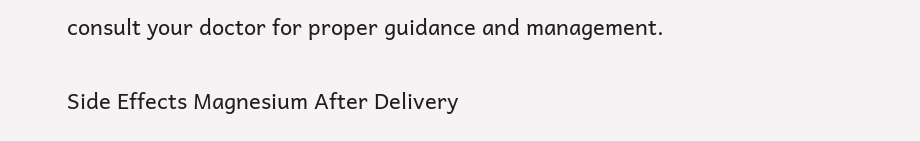consult your doctor for proper guidance and management.

Side Effects Magnesium After Delivery